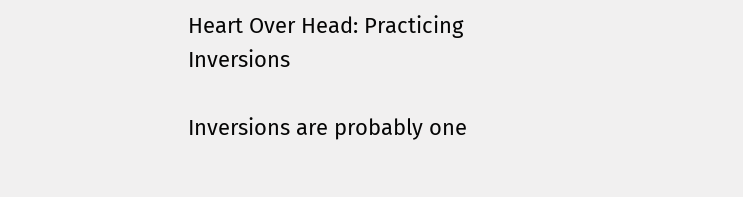Heart Over Head: Practicing Inversions

Inversions are probably one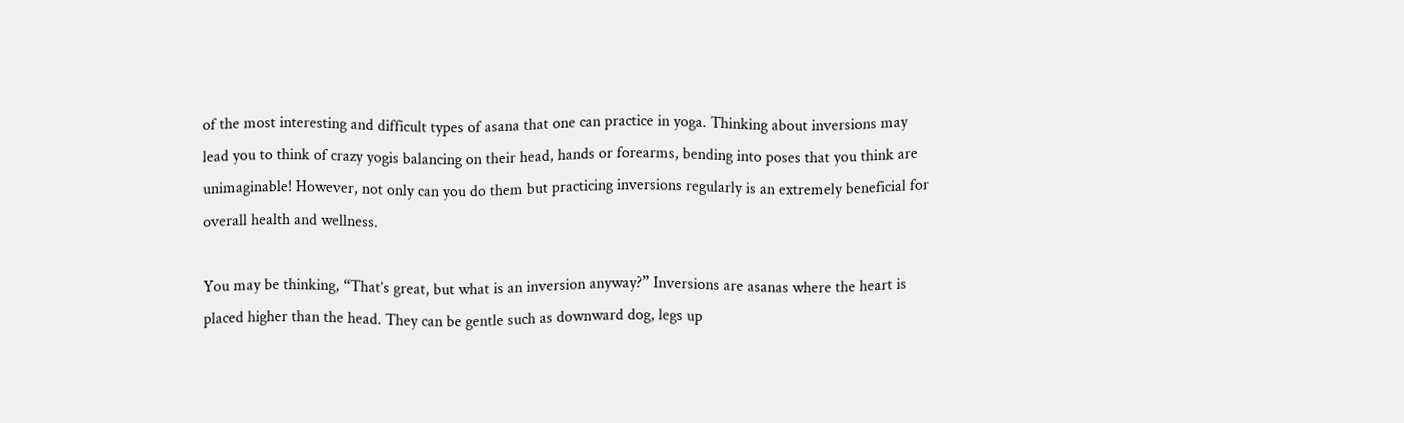of the most interesting and difficult types of asana that one can practice in yoga. Thinking about inversions may lead you to think of crazy yogis balancing on their head, hands or forearms, bending into poses that you think are unimaginable! However, not only can you do them but practicing inversions regularly is an extremely beneficial for overall health and wellness.

You may be thinking, “That’s great, but what is an inversion anyway?” Inversions are asanas where the heart is placed higher than the head. They can be gentle such as downward dog, legs up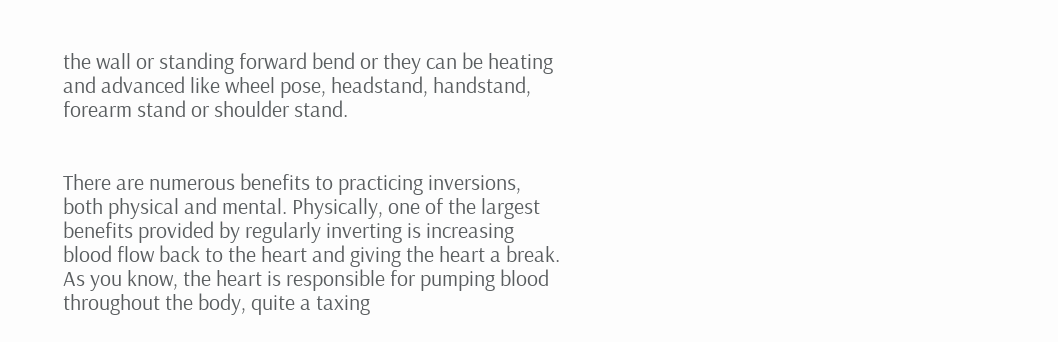the wall or standing forward bend or they can be heating and advanced like wheel pose, headstand, handstand, forearm stand or shoulder stand.


There are numerous benefits to practicing inversions, both physical and mental. Physically, one of the largest benefits provided by regularly inverting is increasing blood flow back to the heart and giving the heart a break. As you know, the heart is responsible for pumping blood throughout the body, quite a taxing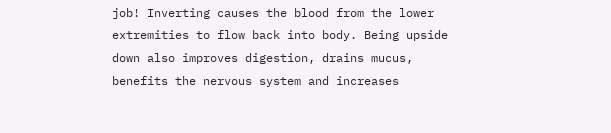job! Inverting causes the blood from the lower extremities to flow back into body. Being upside down also improves digestion, drains mucus, benefits the nervous system and increases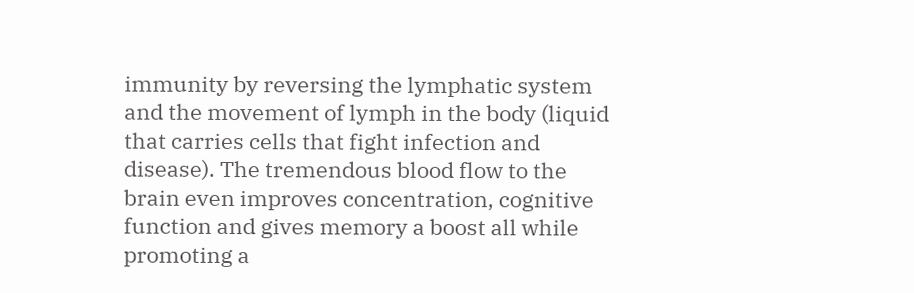immunity by reversing the lymphatic system and the movement of lymph in the body (liquid that carries cells that fight infection and disease). The tremendous blood flow to the brain even improves concentration, cognitive function and gives memory a boost all while promoting a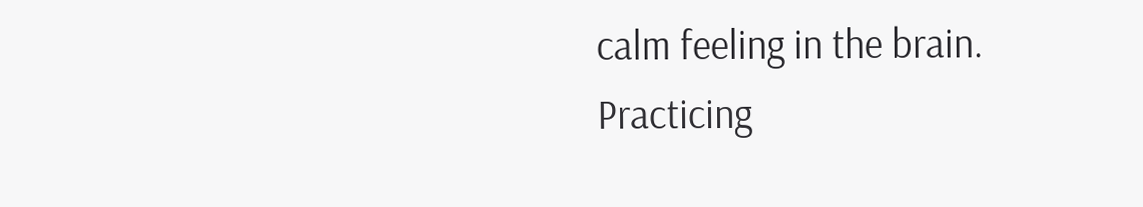calm feeling in the brain. Practicing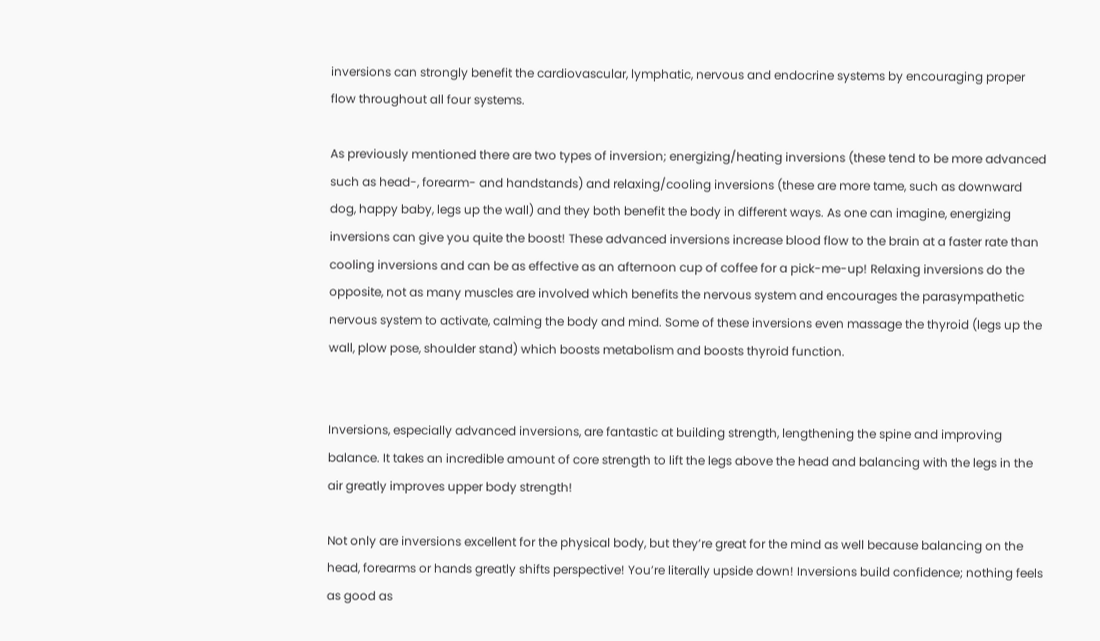inversions can strongly benefit the cardiovascular, lymphatic, nervous and endocrine systems by encouraging proper flow throughout all four systems.

As previously mentioned there are two types of inversion; energizing/heating inversions (these tend to be more advanced such as head-, forearm- and handstands) and relaxing/cooling inversions (these are more tame, such as downward dog, happy baby, legs up the wall) and they both benefit the body in different ways. As one can imagine, energizing inversions can give you quite the boost! These advanced inversions increase blood flow to the brain at a faster rate than cooling inversions and can be as effective as an afternoon cup of coffee for a pick-me-up! Relaxing inversions do the opposite, not as many muscles are involved which benefits the nervous system and encourages the parasympathetic nervous system to activate, calming the body and mind. Some of these inversions even massage the thyroid (legs up the wall, plow pose, shoulder stand) which boosts metabolism and boosts thyroid function.


Inversions, especially advanced inversions, are fantastic at building strength, lengthening the spine and improving balance. It takes an incredible amount of core strength to lift the legs above the head and balancing with the legs in the air greatly improves upper body strength!

Not only are inversions excellent for the physical body, but they’re great for the mind as well because balancing on the head, forearms or hands greatly shifts perspective! You’re literally upside down! Inversions build confidence; nothing feels as good as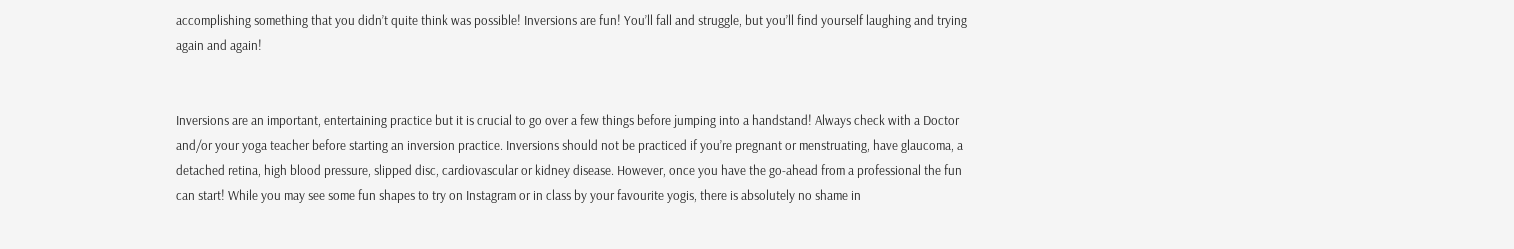accomplishing something that you didn’t quite think was possible! Inversions are fun! You’ll fall and struggle, but you’ll find yourself laughing and trying again and again!


Inversions are an important, entertaining practice but it is crucial to go over a few things before jumping into a handstand! Always check with a Doctor and/or your yoga teacher before starting an inversion practice. Inversions should not be practiced if you’re pregnant or menstruating, have glaucoma, a detached retina, high blood pressure, slipped disc, cardiovascular or kidney disease. However, once you have the go-ahead from a professional the fun can start! While you may see some fun shapes to try on Instagram or in class by your favourite yogis, there is absolutely no shame in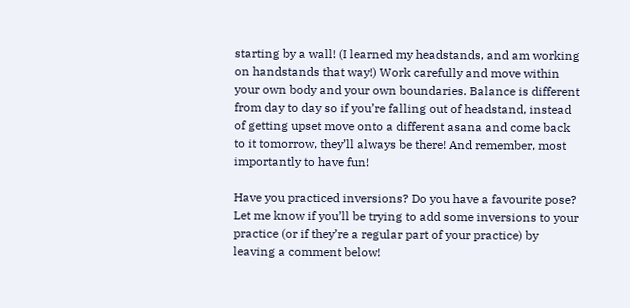starting by a wall! (I learned my headstands, and am working on handstands that way!) Work carefully and move within your own body and your own boundaries. Balance is different from day to day so if you’re falling out of headstand, instead of getting upset move onto a different asana and come back to it tomorrow, they’ll always be there! And remember, most importantly to have fun!

Have you practiced inversions? Do you have a favourite pose? Let me know if you’ll be trying to add some inversions to your practice (or if they’re a regular part of your practice) by leaving a comment below!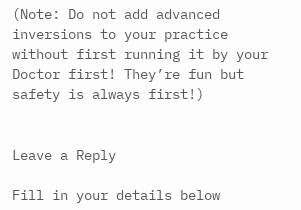(Note: Do not add advanced inversions to your practice without first running it by your Doctor first! They’re fun but safety is always first!)


Leave a Reply

Fill in your details below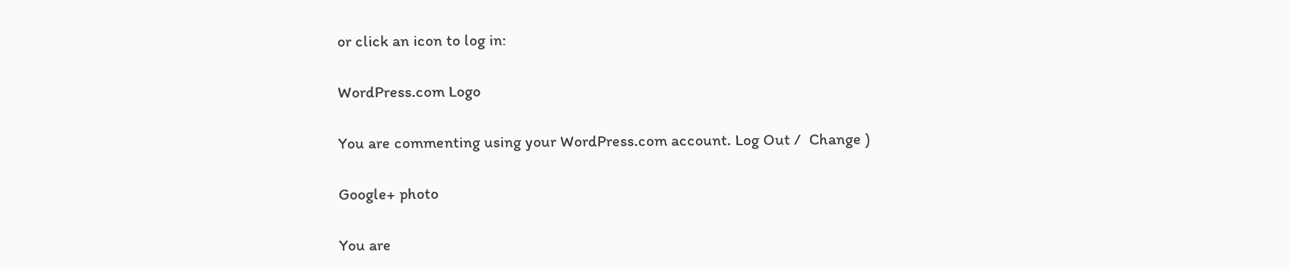or click an icon to log in:

WordPress.com Logo

You are commenting using your WordPress.com account. Log Out /  Change )

Google+ photo

You are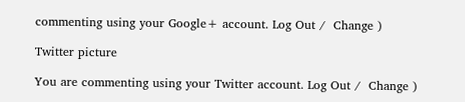commenting using your Google+ account. Log Out /  Change )

Twitter picture

You are commenting using your Twitter account. Log Out /  Change )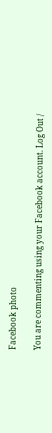Facebook photo

You are commenting using your Facebook account. Log Out /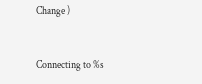Change )


Connecting to %s